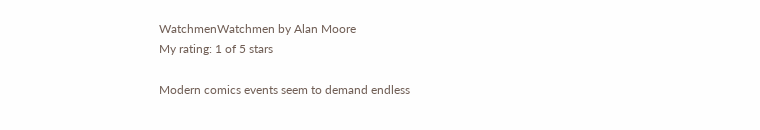WatchmenWatchmen by Alan Moore
My rating: 1 of 5 stars

Modern comics events seem to demand endless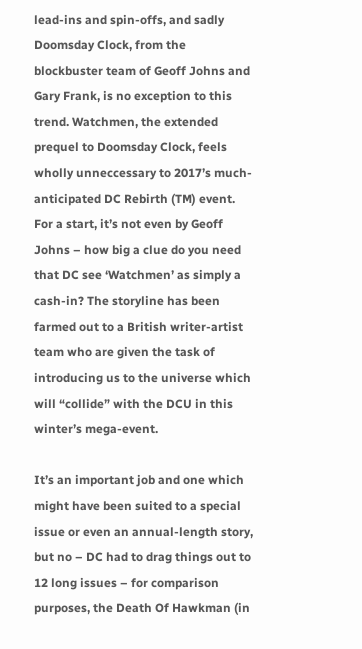lead-ins and spin-offs, and sadly Doomsday Clock, from the blockbuster team of Geoff Johns and Gary Frank, is no exception to this trend. Watchmen, the extended prequel to Doomsday Clock, feels wholly unneccessary to 2017’s much-anticipated DC Rebirth (TM) event. For a start, it’s not even by Geoff Johns – how big a clue do you need that DC see ‘Watchmen’ as simply a cash-in? The storyline has been farmed out to a British writer-artist team who are given the task of introducing us to the universe which will “collide” with the DCU in this winter’s mega-event.

It’s an important job and one which might have been suited to a special issue or even an annual-length story, but no – DC had to drag things out to 12 long issues – for comparison purposes, the Death Of Hawkman (in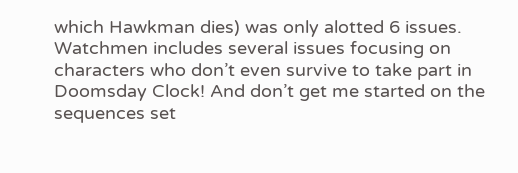which Hawkman dies) was only alotted 6 issues. Watchmen includes several issues focusing on characters who don’t even survive to take part in Doomsday Clock! And don’t get me started on the sequences set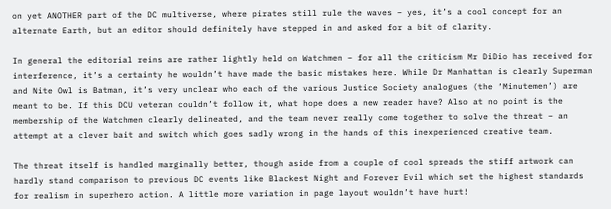on yet ANOTHER part of the DC multiverse, where pirates still rule the waves – yes, it’s a cool concept for an alternate Earth, but an editor should definitely have stepped in and asked for a bit of clarity.

In general the editorial reins are rather lightly held on Watchmen – for all the criticism Mr DiDio has received for interference, it’s a certainty he wouldn’t have made the basic mistakes here. While Dr Manhattan is clearly Superman and Nite Owl is Batman, it’s very unclear who each of the various Justice Society analogues (the ‘Minutemen’) are meant to be. If this DCU veteran couldn’t follow it, what hope does a new reader have? Also at no point is the membership of the Watchmen clearly delineated, and the team never really come together to solve the threat – an attempt at a clever bait and switch which goes sadly wrong in the hands of this inexperienced creative team.

The threat itself is handled marginally better, though aside from a couple of cool spreads the stiff artwork can hardly stand comparison to previous DC events like Blackest Night and Forever Evil which set the highest standards for realism in superhero action. A little more variation in page layout wouldn’t have hurt!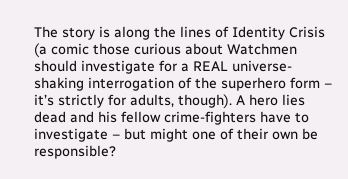The story is along the lines of Identity Crisis (a comic those curious about Watchmen should investigate for a REAL universe-shaking interrogation of the superhero form – it’s strictly for adults, though). A hero lies dead and his fellow crime-fighters have to investigate – but might one of their own be responsible?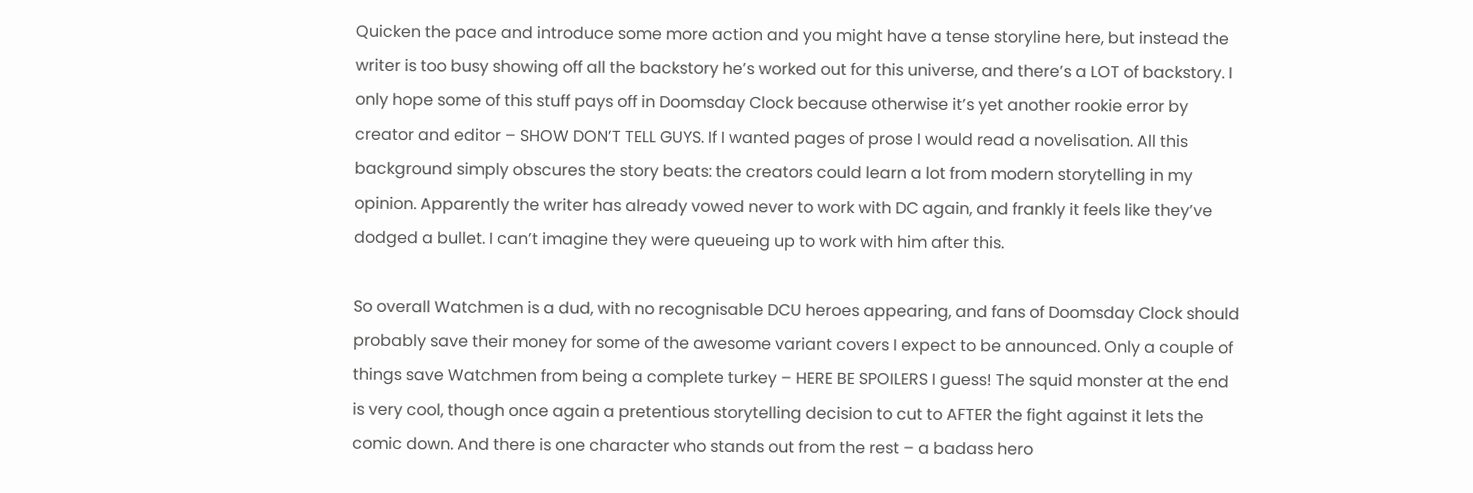Quicken the pace and introduce some more action and you might have a tense storyline here, but instead the writer is too busy showing off all the backstory he’s worked out for this universe, and there’s a LOT of backstory. I only hope some of this stuff pays off in Doomsday Clock because otherwise it’s yet another rookie error by creator and editor – SHOW DON’T TELL GUYS. If I wanted pages of prose I would read a novelisation. All this background simply obscures the story beats: the creators could learn a lot from modern storytelling in my opinion. Apparently the writer has already vowed never to work with DC again, and frankly it feels like they’ve dodged a bullet. I can’t imagine they were queueing up to work with him after this.

So overall Watchmen is a dud, with no recognisable DCU heroes appearing, and fans of Doomsday Clock should probably save their money for some of the awesome variant covers I expect to be announced. Only a couple of things save Watchmen from being a complete turkey – HERE BE SPOILERS I guess! The squid monster at the end is very cool, though once again a pretentious storytelling decision to cut to AFTER the fight against it lets the comic down. And there is one character who stands out from the rest – a badass hero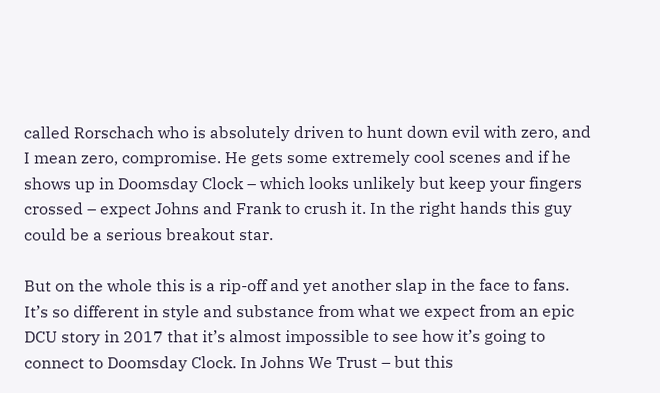called Rorschach who is absolutely driven to hunt down evil with zero, and I mean zero, compromise. He gets some extremely cool scenes and if he shows up in Doomsday Clock – which looks unlikely but keep your fingers crossed – expect Johns and Frank to crush it. In the right hands this guy could be a serious breakout star.

But on the whole this is a rip-off and yet another slap in the face to fans. It’s so different in style and substance from what we expect from an epic DCU story in 2017 that it’s almost impossible to see how it’s going to connect to Doomsday Clock. In Johns We Trust – but this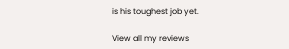is his toughest job yet.

View all my reviews